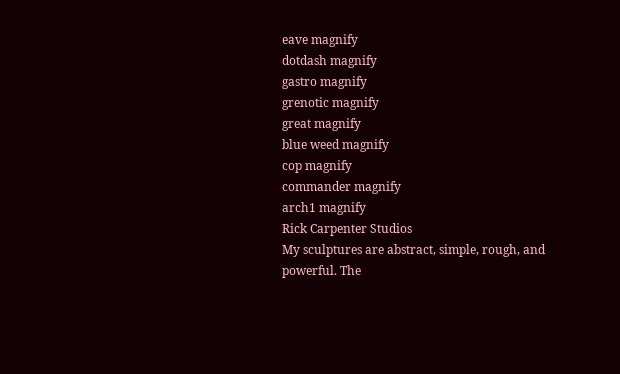eave magnify
dotdash magnify
gastro magnify
grenotic magnify
great magnify
blue weed magnify
cop magnify
commander magnify
arch1 magnify
Rick Carpenter Studios
My sculptures are abstract, simple, rough, and powerful. The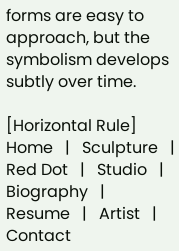forms are easy to approach, but the symbolism develops subtly over time.

[Horizontal Rule]
Home   |   Sculpture   |   Red Dot   |   Studio   |   Biography   |   Resume   |   Artist   |   Contact